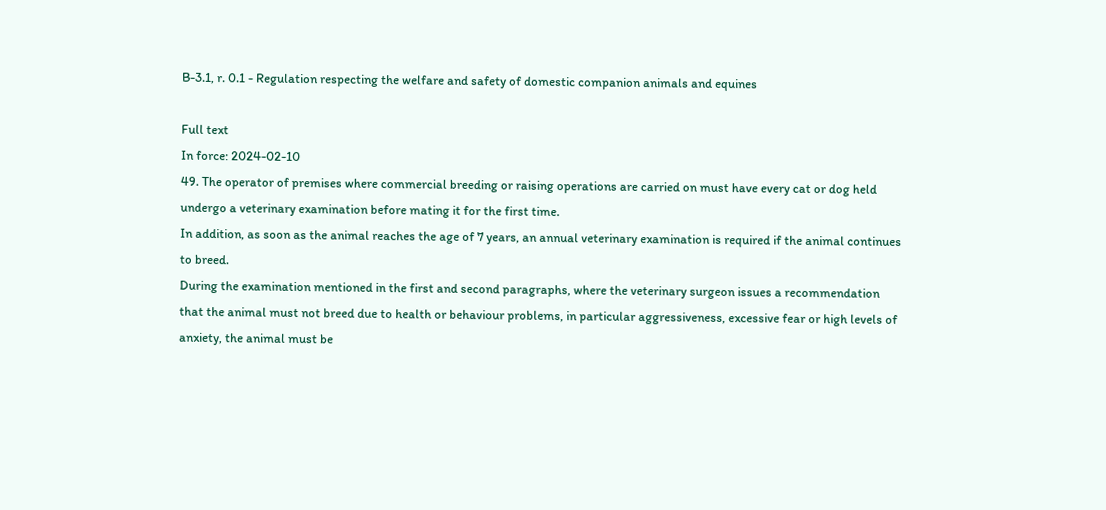B-3.1, r. 0.1 - Regulation respecting the welfare and safety of domestic companion animals and equines

Full text
In force: 2024-02-10
49. The operator of premises where commercial breeding or raising operations are carried on must have every cat or dog held undergo a veterinary examination before mating it for the first time.
In addition, as soon as the animal reaches the age of 7 years, an annual veterinary examination is required if the animal continues to breed.
During the examination mentioned in the first and second paragraphs, where the veterinary surgeon issues a recommendation that the animal must not breed due to health or behaviour problems, in particular aggressiveness, excessive fear or high levels of anxiety, the animal must be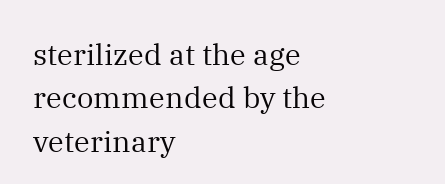sterilized at the age recommended by the veterinary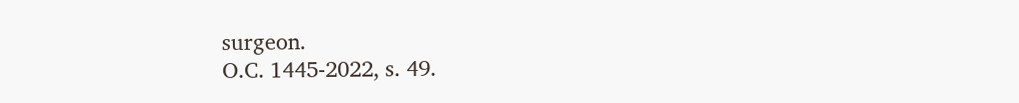surgeon.
O.C. 1445-2022, s. 49.